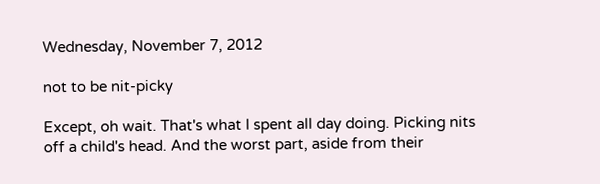Wednesday, November 7, 2012

not to be nit-picky

Except, oh wait. That's what I spent all day doing. Picking nits off a child's head. And the worst part, aside from their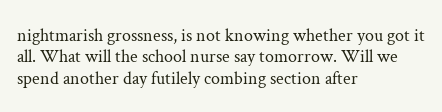nightmarish grossness, is not knowing whether you got it all. What will the school nurse say tomorrow. Will we spend another day futilely combing section after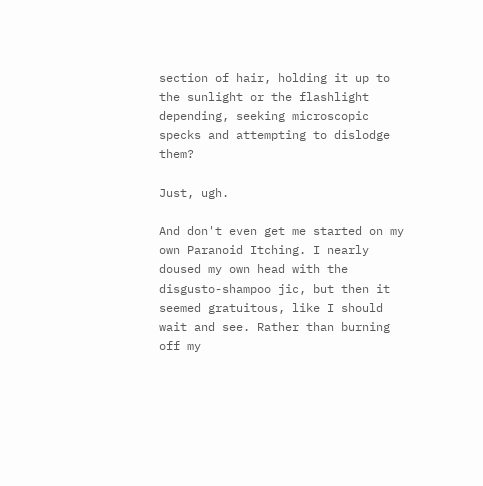section of hair, holding it up to the sunlight or the flashlight depending, seeking microscopic specks and attempting to dislodge them?

Just, ugh.

And don't even get me started on my own Paranoid Itching. I nearly doused my own head with the disgusto-shampoo jic, but then it seemed gratuitous, like I should wait and see. Rather than burning off my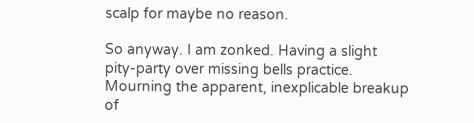scalp for maybe no reason.

So anyway. I am zonked. Having a slight pity-party over missing bells practice. Mourning the apparent, inexplicable breakup of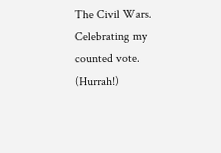The Civil Wars. Celebrating my counted vote. (Hurrah!)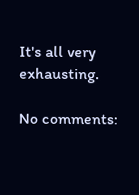It's all very exhausting.

No comments: